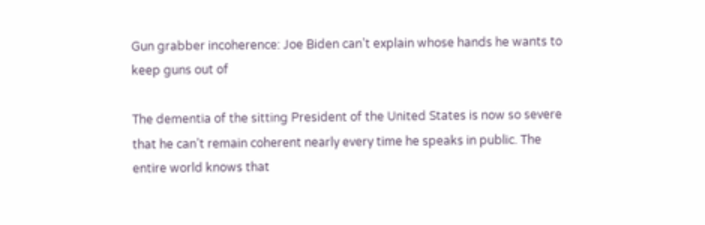Gun grabber incoherence: Joe Biden can’t explain whose hands he wants to keep guns out of

The dementia of the sitting President of the United States is now so severe that he can’t remain coherent nearly every time he speaks in public. The entire world knows that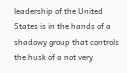leadership of the United States is in the hands of a shadowy group that controls the husk of a not very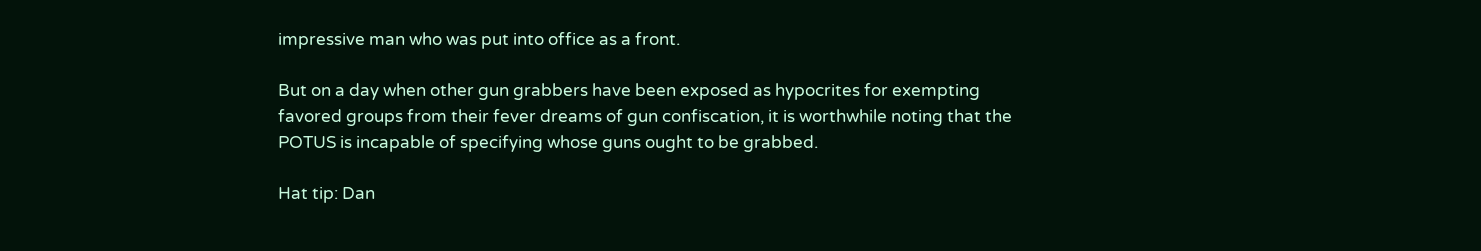impressive man who was put into office as a front.

But on a day when other gun grabbers have been exposed as hypocrites for exempting favored groups from their fever dreams of gun confiscation, it is worthwhile noting that the POTUS is incapable of specifying whose guns ought to be grabbed.

Hat tip: Dan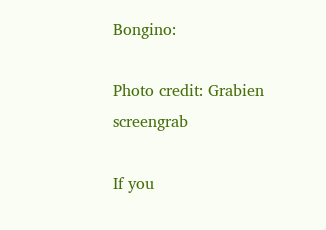Bongino:

Photo credit: Grabien screengrab

If you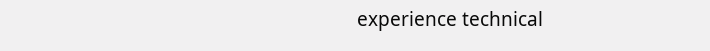experience technical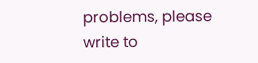problems, please write to